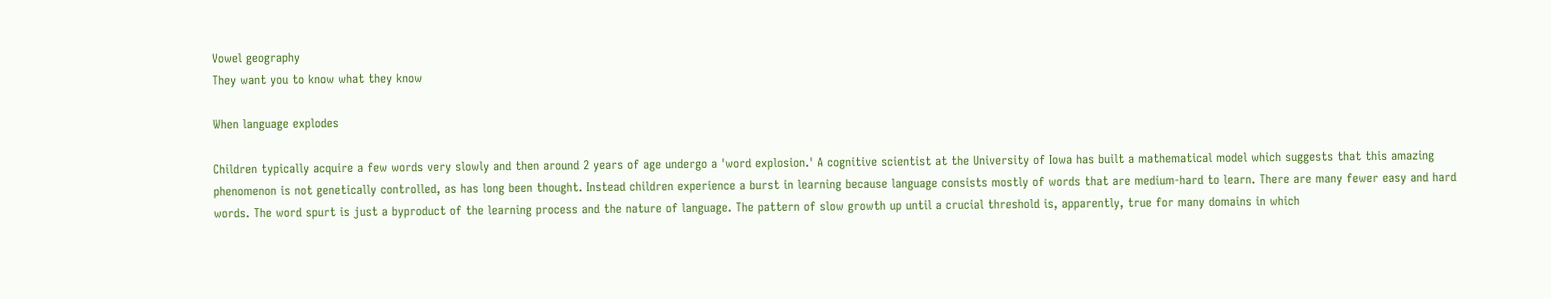Vowel geography
They want you to know what they know

When language explodes

Children typically acquire a few words very slowly and then around 2 years of age undergo a 'word explosion.' A cognitive scientist at the University of Iowa has built a mathematical model which suggests that this amazing phenomenon is not genetically controlled, as has long been thought. Instead children experience a burst in learning because language consists mostly of words that are medium-hard to learn. There are many fewer easy and hard words. The word spurt is just a byproduct of the learning process and the nature of language. The pattern of slow growth up until a crucial threshold is, apparently, true for many domains in which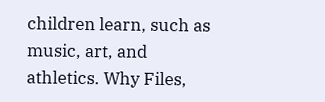children learn, such as music, art, and athletics. Why Files,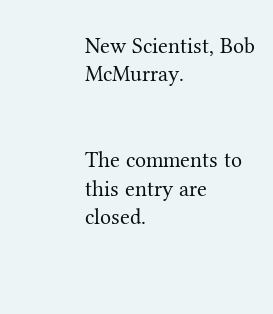New Scientist, Bob McMurray.


The comments to this entry are closed.